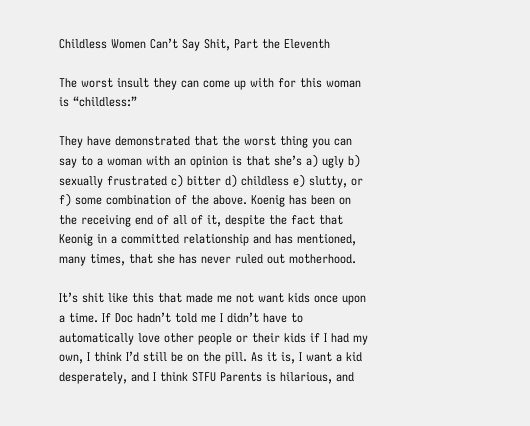Childless Women Can’t Say Shit, Part the Eleventh

The worst insult they can come up with for this woman is “childless:”

They have demonstrated that the worst thing you can say to a woman with an opinion is that she’s a) ugly b) sexually frustrated c) bitter d) childless e) slutty, or f) some combination of the above. Koenig has been on the receiving end of all of it, despite the fact that Keonig in a committed relationship and has mentioned, many times, that she has never ruled out motherhood.

It’s shit like this that made me not want kids once upon a time. If Doc hadn’t told me I didn’t have to automatically love other people or their kids if I had my own, I think I’d still be on the pill. As it is, I want a kid desperately, and I think STFU Parents is hilarious, and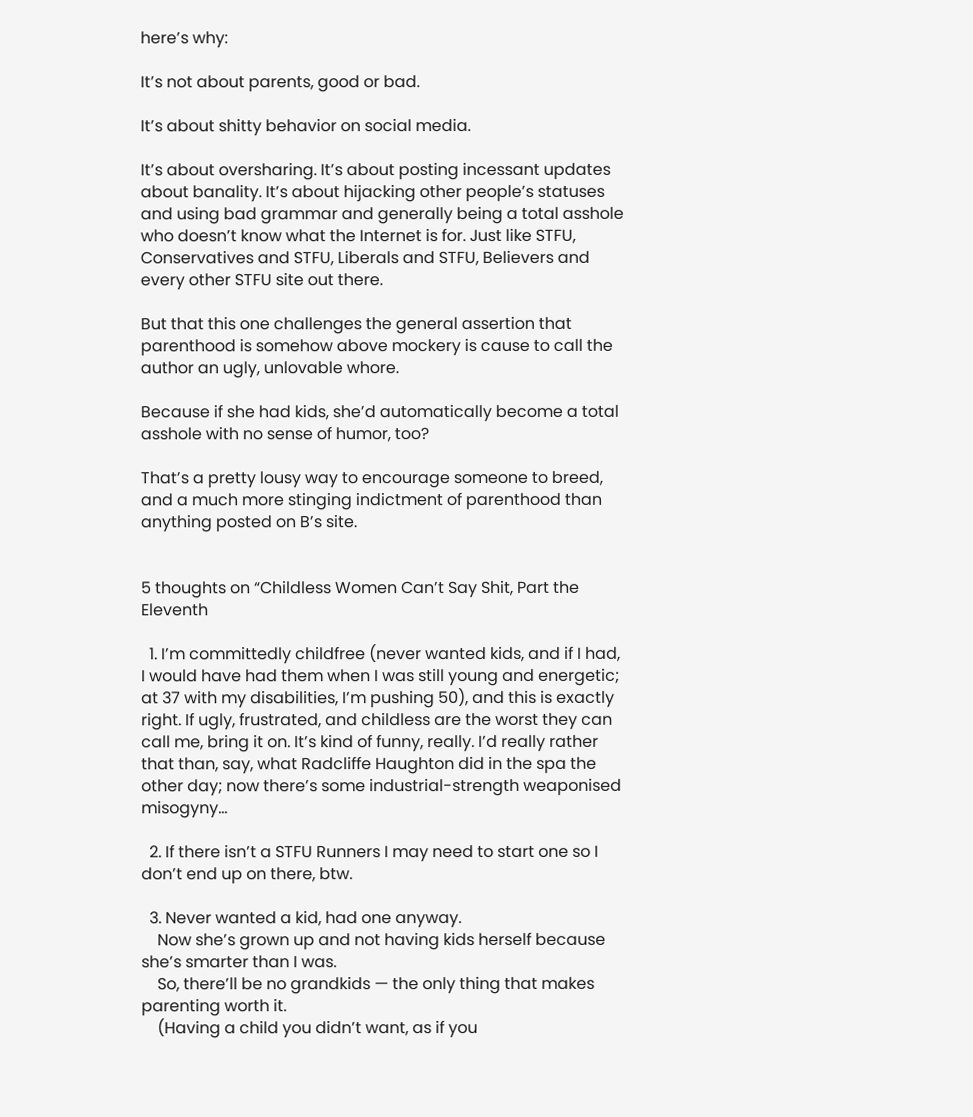here’s why:

It’s not about parents, good or bad.

It’s about shitty behavior on social media.

It’s about oversharing. It’s about posting incessant updates about banality. It’s about hijacking other people’s statuses and using bad grammar and generally being a total asshole who doesn’t know what the Internet is for. Just like STFU, Conservatives and STFU, Liberals and STFU, Believers and every other STFU site out there.

But that this one challenges the general assertion that parenthood is somehow above mockery is cause to call the author an ugly, unlovable whore.

Because if she had kids, she’d automatically become a total asshole with no sense of humor, too?

That’s a pretty lousy way to encourage someone to breed, and a much more stinging indictment of parenthood than anything posted on B’s site.


5 thoughts on “Childless Women Can’t Say Shit, Part the Eleventh

  1. I’m committedly childfree (never wanted kids, and if I had, I would have had them when I was still young and energetic; at 37 with my disabilities, I’m pushing 50), and this is exactly right. If ugly, frustrated, and childless are the worst they can call me, bring it on. It’s kind of funny, really. I’d really rather that than, say, what Radcliffe Haughton did in the spa the other day; now there’s some industrial-strength weaponised misogyny…

  2. If there isn’t a STFU Runners I may need to start one so I don’t end up on there, btw.

  3. Never wanted a kid, had one anyway.
    Now she’s grown up and not having kids herself because she’s smarter than I was.
    So, there’ll be no grandkids — the only thing that makes parenting worth it.
    (Having a child you didn’t want, as if you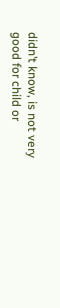didn’t know, is not very good for child or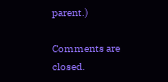parent.)

Comments are closed.